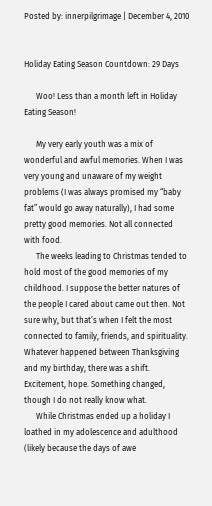Posted by: innerpilgrimage | December 4, 2010


Holiday Eating Season Countdown: 29 Days

      Woo! Less than a month left in Holiday Eating Season!

      My very early youth was a mix of wonderful and awful memories. When I was very young and unaware of my weight problems (I was always promised my “baby fat” would go away naturally), I had some pretty good memories. Not all connected with food.
      The weeks leading to Christmas tended to hold most of the good memories of my childhood. I suppose the better natures of the people I cared about came out then. Not sure why, but that’s when I felt the most connected to family, friends, and spirituality. Whatever happened between Thanksgiving and my birthday, there was a shift. Excitement, hope. Something changed, though I do not really know what.
      While Christmas ended up a holiday I loathed in my adolescence and adulthood (likely because the days of awe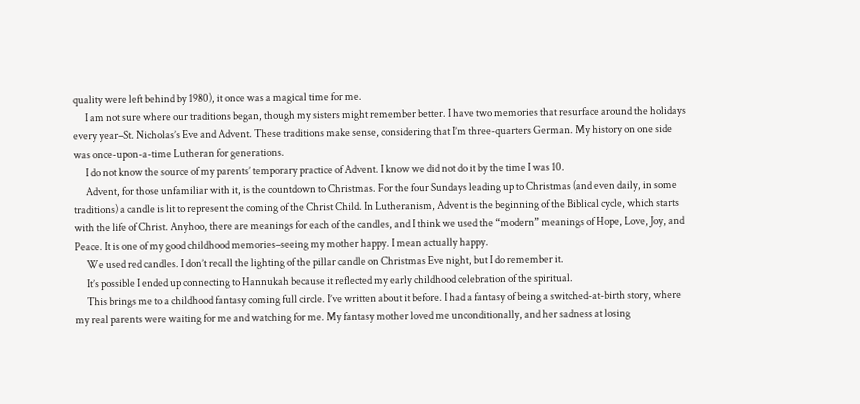quality were left behind by 1980), it once was a magical time for me.
      I am not sure where our traditions began, though my sisters might remember better. I have two memories that resurface around the holidays every year–St. Nicholas’s Eve and Advent. These traditions make sense, considering that I’m three-quarters German. My history on one side was once-upon-a-time Lutheran for generations.
      I do not know the source of my parents’ temporary practice of Advent. I know we did not do it by the time I was 10.
      Advent, for those unfamiliar with it, is the countdown to Christmas. For the four Sundays leading up to Christmas (and even daily, in some traditions) a candle is lit to represent the coming of the Christ Child. In Lutheranism, Advent is the beginning of the Biblical cycle, which starts with the life of Christ. Anyhoo, there are meanings for each of the candles, and I think we used the “modern” meanings of Hope, Love, Joy, and Peace. It is one of my good childhood memories–seeing my mother happy. I mean actually happy.
      We used red candles. I don’t recall the lighting of the pillar candle on Christmas Eve night, but I do remember it.
      It’s possible I ended up connecting to Hannukah because it reflected my early childhood celebration of the spiritual.
      This brings me to a childhood fantasy coming full circle. I’ve written about it before. I had a fantasy of being a switched-at-birth story, where my real parents were waiting for me and watching for me. My fantasy mother loved me unconditionally, and her sadness at losing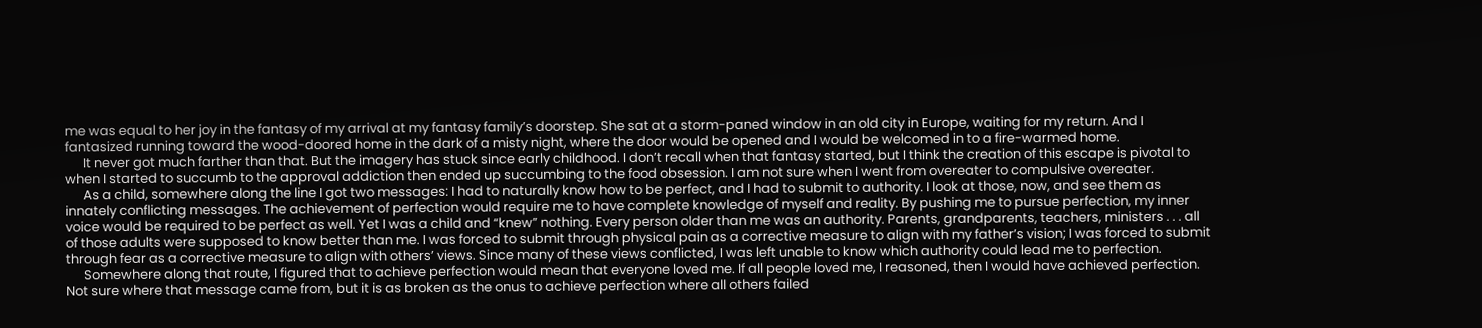me was equal to her joy in the fantasy of my arrival at my fantasy family’s doorstep. She sat at a storm-paned window in an old city in Europe, waiting for my return. And I fantasized running toward the wood-doored home in the dark of a misty night, where the door would be opened and I would be welcomed in to a fire-warmed home.
      It never got much farther than that. But the imagery has stuck since early childhood. I don’t recall when that fantasy started, but I think the creation of this escape is pivotal to when I started to succumb to the approval addiction then ended up succumbing to the food obsession. I am not sure when I went from overeater to compulsive overeater.
      As a child, somewhere along the line I got two messages: I had to naturally know how to be perfect, and I had to submit to authority. I look at those, now, and see them as innately conflicting messages. The achievement of perfection would require me to have complete knowledge of myself and reality. By pushing me to pursue perfection, my inner voice would be required to be perfect as well. Yet I was a child and “knew” nothing. Every person older than me was an authority. Parents, grandparents, teachers, ministers . . . all of those adults were supposed to know better than me. I was forced to submit through physical pain as a corrective measure to align with my father’s vision; I was forced to submit through fear as a corrective measure to align with others’ views. Since many of these views conflicted, I was left unable to know which authority could lead me to perfection.
      Somewhere along that route, I figured that to achieve perfection would mean that everyone loved me. If all people loved me, I reasoned, then I would have achieved perfection. Not sure where that message came from, but it is as broken as the onus to achieve perfection where all others failed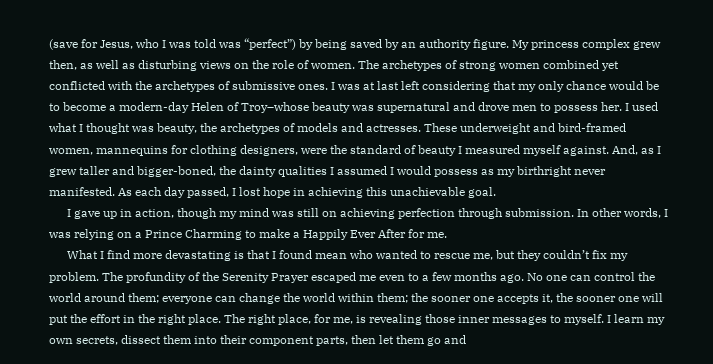(save for Jesus, who I was told was “perfect”) by being saved by an authority figure. My princess complex grew then, as well as disturbing views on the role of women. The archetypes of strong women combined yet conflicted with the archetypes of submissive ones. I was at last left considering that my only chance would be to become a modern-day Helen of Troy–whose beauty was supernatural and drove men to possess her. I used what I thought was beauty, the archetypes of models and actresses. These underweight and bird-framed women, mannequins for clothing designers, were the standard of beauty I measured myself against. And, as I grew taller and bigger-boned, the dainty qualities I assumed I would possess as my birthright never manifested. As each day passed, I lost hope in achieving this unachievable goal.
      I gave up in action, though my mind was still on achieving perfection through submission. In other words, I was relying on a Prince Charming to make a Happily Ever After for me.
      What I find more devastating is that I found mean who wanted to rescue me, but they couldn’t fix my problem. The profundity of the Serenity Prayer escaped me even to a few months ago. No one can control the world around them; everyone can change the world within them; the sooner one accepts it, the sooner one will put the effort in the right place. The right place, for me, is revealing those inner messages to myself. I learn my own secrets, dissect them into their component parts, then let them go and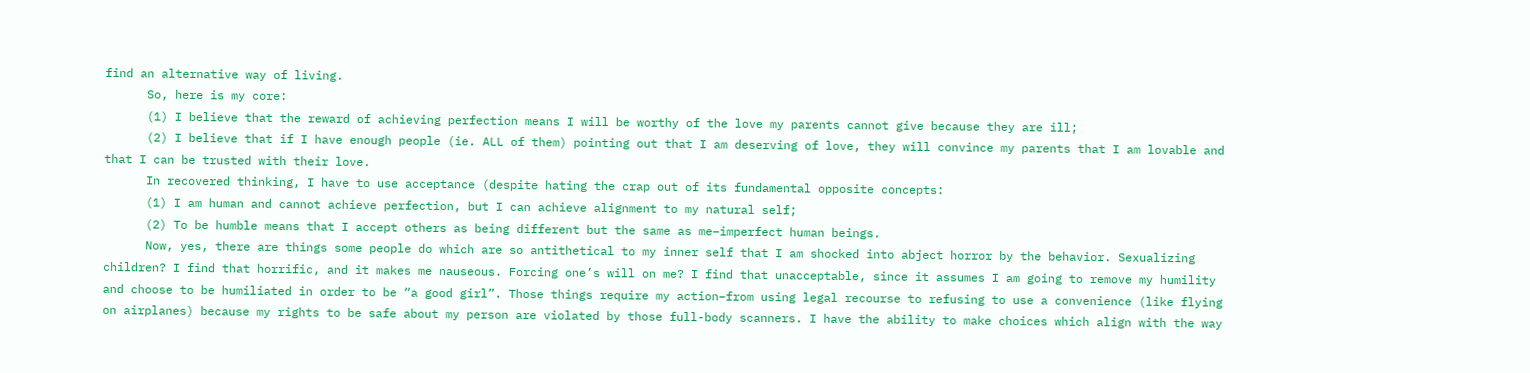find an alternative way of living.
      So, here is my core:
      (1) I believe that the reward of achieving perfection means I will be worthy of the love my parents cannot give because they are ill;
      (2) I believe that if I have enough people (ie. ALL of them) pointing out that I am deserving of love, they will convince my parents that I am lovable and that I can be trusted with their love.
      In recovered thinking, I have to use acceptance (despite hating the crap out of its fundamental opposite concepts:
      (1) I am human and cannot achieve perfection, but I can achieve alignment to my natural self;
      (2) To be humble means that I accept others as being different but the same as me–imperfect human beings.
      Now, yes, there are things some people do which are so antithetical to my inner self that I am shocked into abject horror by the behavior. Sexualizing children? I find that horrific, and it makes me nauseous. Forcing one’s will on me? I find that unacceptable, since it assumes I am going to remove my humility and choose to be humiliated in order to be “a good girl”. Those things require my action–from using legal recourse to refusing to use a convenience (like flying on airplanes) because my rights to be safe about my person are violated by those full-body scanners. I have the ability to make choices which align with the way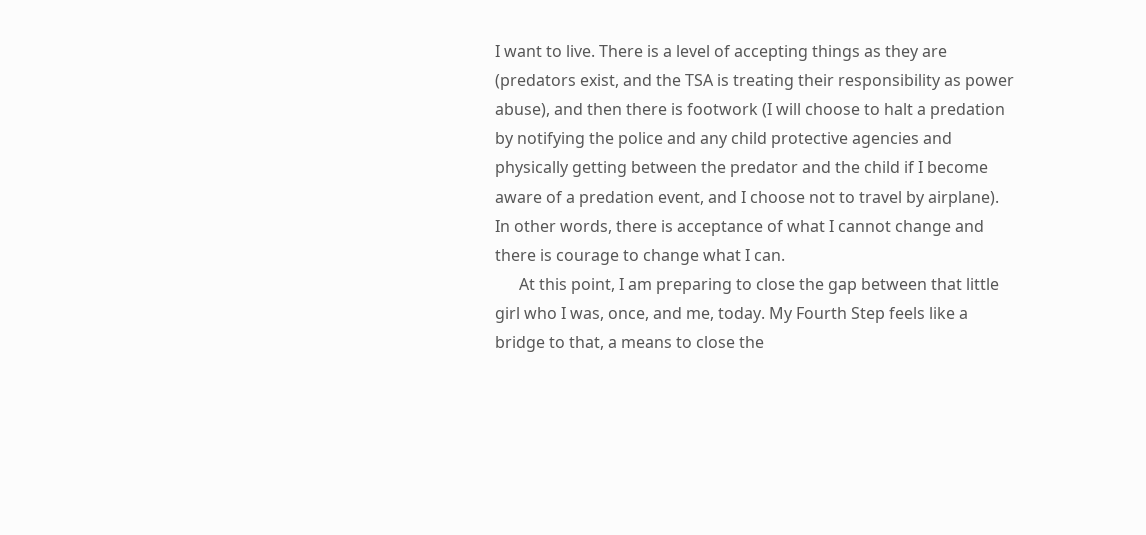I want to live. There is a level of accepting things as they are (predators exist, and the TSA is treating their responsibility as power abuse), and then there is footwork (I will choose to halt a predation by notifying the police and any child protective agencies and physically getting between the predator and the child if I become aware of a predation event, and I choose not to travel by airplane). In other words, there is acceptance of what I cannot change and there is courage to change what I can.
      At this point, I am preparing to close the gap between that little girl who I was, once, and me, today. My Fourth Step feels like a bridge to that, a means to close the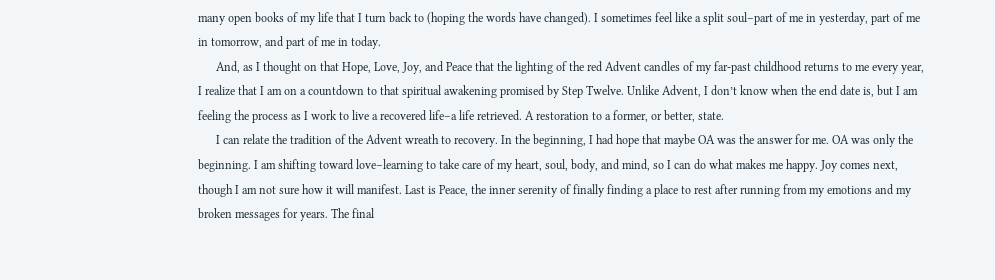many open books of my life that I turn back to (hoping the words have changed). I sometimes feel like a split soul–part of me in yesterday, part of me in tomorrow, and part of me in today.
      And, as I thought on that Hope, Love, Joy, and Peace that the lighting of the red Advent candles of my far-past childhood returns to me every year, I realize that I am on a countdown to that spiritual awakening promised by Step Twelve. Unlike Advent, I don’t know when the end date is, but I am feeling the process as I work to live a recovered life–a life retrieved. A restoration to a former, or better, state.
      I can relate the tradition of the Advent wreath to recovery. In the beginning, I had hope that maybe OA was the answer for me. OA was only the beginning. I am shifting toward love–learning to take care of my heart, soul, body, and mind, so I can do what makes me happy. Joy comes next, though I am not sure how it will manifest. Last is Peace, the inner serenity of finally finding a place to rest after running from my emotions and my broken messages for years. The final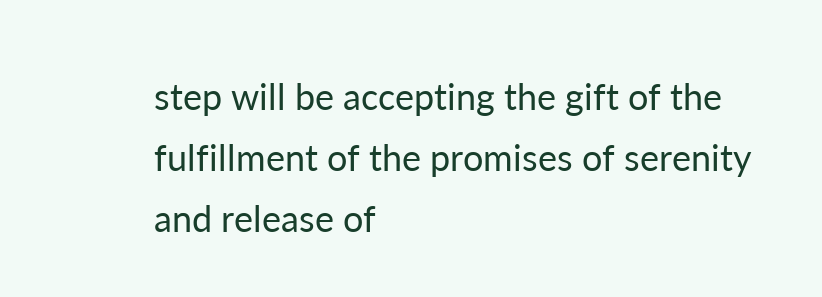step will be accepting the gift of the fulfillment of the promises of serenity and release of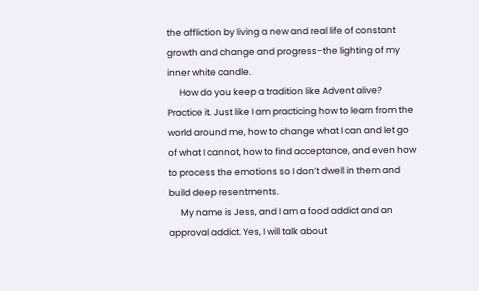the affliction by living a new and real life of constant growth and change and progress–the lighting of my inner white candle.
      How do you keep a tradition like Advent alive? Practice it. Just like I am practicing how to learn from the world around me, how to change what I can and let go of what I cannot, how to find acceptance, and even how to process the emotions so I don’t dwell in them and build deep resentments.
      My name is Jess, and I am a food addict and an approval addict. Yes, I will talk about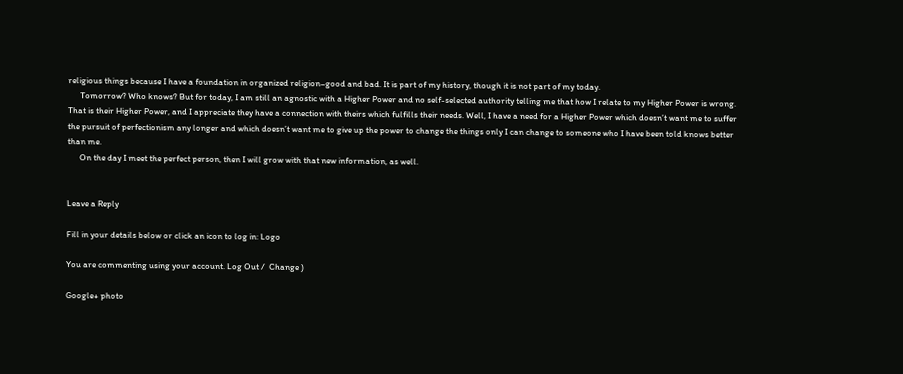religious things because I have a foundation in organized religion–good and bad. It is part of my history, though it is not part of my today.
      Tomorrow? Who knows? But for today, I am still an agnostic with a Higher Power and no self-selected authority telling me that how I relate to my Higher Power is wrong. That is their Higher Power, and I appreciate they have a connection with theirs which fulfills their needs. Well, I have a need for a Higher Power which doesn’t want me to suffer the pursuit of perfectionism any longer and which doesn’t want me to give up the power to change the things only I can change to someone who I have been told knows better than me.
      On the day I meet the perfect person, then I will grow with that new information, as well.


Leave a Reply

Fill in your details below or click an icon to log in: Logo

You are commenting using your account. Log Out /  Change )

Google+ photo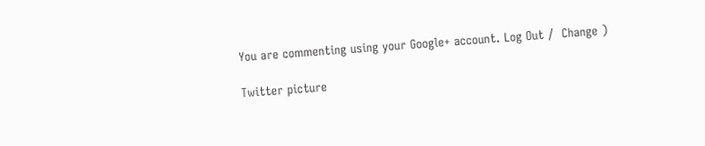You are commenting using your Google+ account. Log Out /  Change )

Twitter picture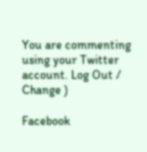You are commenting using your Twitter account. Log Out /  Change )

Facebook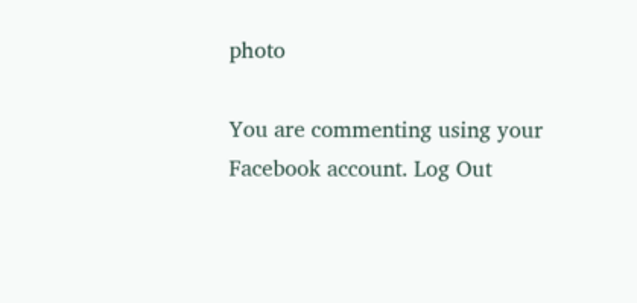photo

You are commenting using your Facebook account. Log Out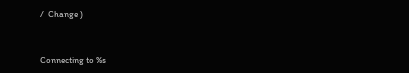/  Change )


Connecting to %s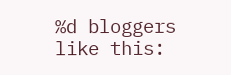%d bloggers like this: